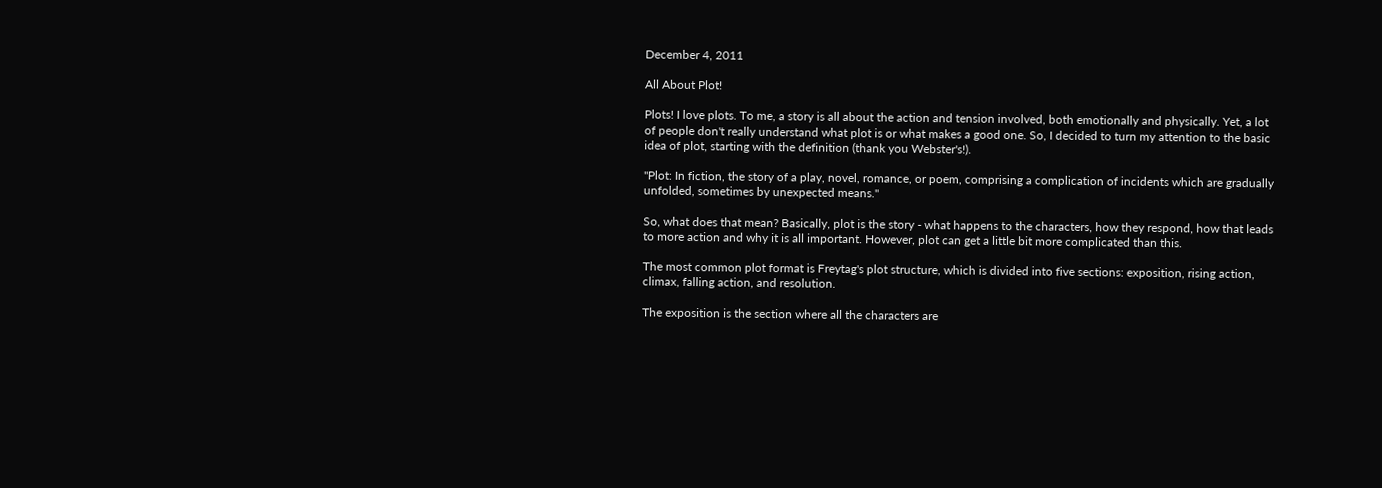December 4, 2011

All About Plot!

Plots! I love plots. To me, a story is all about the action and tension involved, both emotionally and physically. Yet, a lot of people don't really understand what plot is or what makes a good one. So, I decided to turn my attention to the basic idea of plot, starting with the definition (thank you Webster's!).

"Plot: In fiction, the story of a play, novel, romance, or poem, comprising a complication of incidents which are gradually unfolded, sometimes by unexpected means."

So, what does that mean? Basically, plot is the story - what happens to the characters, how they respond, how that leads to more action and why it is all important. However, plot can get a little bit more complicated than this.

The most common plot format is Freytag's plot structure, which is divided into five sections: exposition, rising action, climax, falling action, and resolution.

The exposition is the section where all the characters are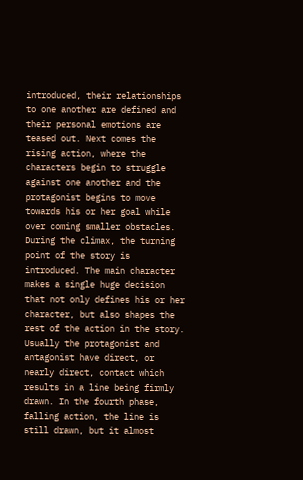introduced, their relationships to one another are defined and their personal emotions are teased out. Next comes the rising action, where the characters begin to struggle against one another and the protagonist begins to move towards his or her goal while over coming smaller obstacles. During the climax, the turning point of the story is introduced. The main character makes a single huge decision that not only defines his or her character, but also shapes the rest of the action in the story. Usually the protagonist and antagonist have direct, or nearly direct, contact which results in a line being firmly drawn. In the fourth phase, falling action, the line is still drawn, but it almost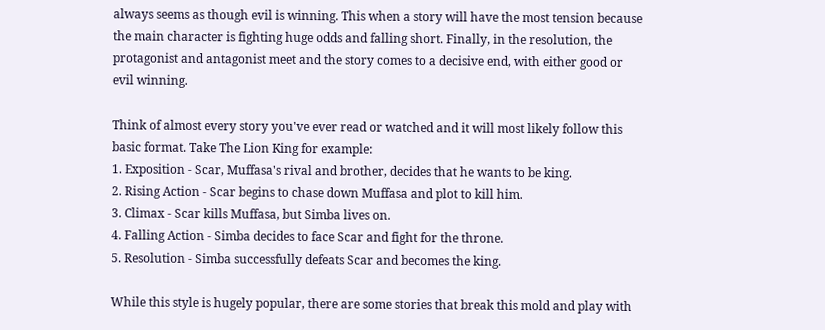always seems as though evil is winning. This when a story will have the most tension because the main character is fighting huge odds and falling short. Finally, in the resolution, the protagonist and antagonist meet and the story comes to a decisive end, with either good or evil winning.

Think of almost every story you've ever read or watched and it will most likely follow this basic format. Take The Lion King for example:
1. Exposition - Scar, Muffasa's rival and brother, decides that he wants to be king.
2. Rising Action - Scar begins to chase down Muffasa and plot to kill him.
3. Climax - Scar kills Muffasa, but Simba lives on.
4. Falling Action - Simba decides to face Scar and fight for the throne.
5. Resolution - Simba successfully defeats Scar and becomes the king.

While this style is hugely popular, there are some stories that break this mold and play with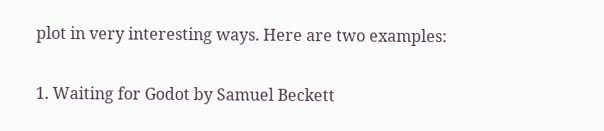plot in very interesting ways. Here are two examples:

1. Waiting for Godot by Samuel Beckett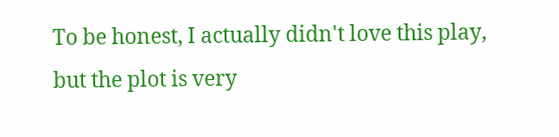To be honest, I actually didn't love this play, but the plot is very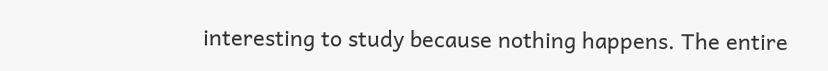interesting to study because nothing happens. The entire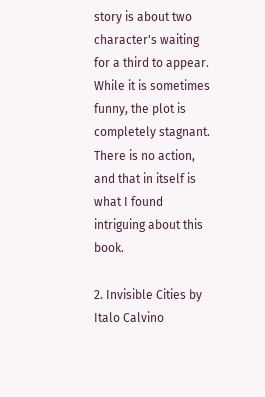story is about two character's waiting for a third to appear. While it is sometimes funny, the plot is completely stagnant. There is no action, and that in itself is what I found intriguing about this book.

2. Invisible Cities by Italo Calvino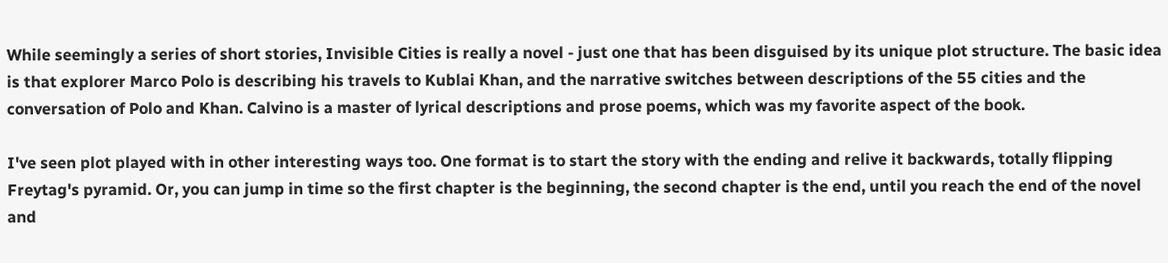While seemingly a series of short stories, Invisible Cities is really a novel - just one that has been disguised by its unique plot structure. The basic idea is that explorer Marco Polo is describing his travels to Kublai Khan, and the narrative switches between descriptions of the 55 cities and the conversation of Polo and Khan. Calvino is a master of lyrical descriptions and prose poems, which was my favorite aspect of the book.

I've seen plot played with in other interesting ways too. One format is to start the story with the ending and relive it backwards, totally flipping Freytag's pyramid. Or, you can jump in time so the first chapter is the beginning, the second chapter is the end, until you reach the end of the novel and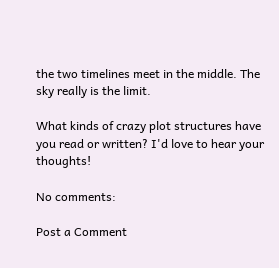the two timelines meet in the middle. The sky really is the limit.

What kinds of crazy plot structures have you read or written? I'd love to hear your thoughts!

No comments:

Post a Comment